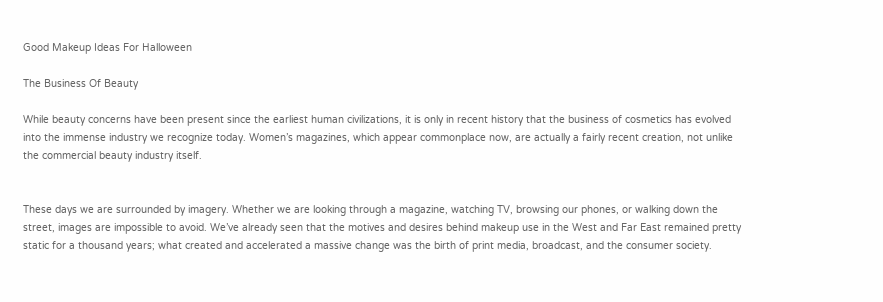Good Makeup Ideas For Halloween

The Business Of Beauty

While beauty concerns have been present since the earliest human civilizations, it is only in recent history that the business of cosmetics has evolved into the immense industry we recognize today. Women’s magazines, which appear commonplace now, are actually a fairly recent creation, not unlike the commercial beauty industry itself.


These days we are surrounded by imagery. Whether we are looking through a magazine, watching TV, browsing our phones, or walking down the street, images are impossible to avoid. We’ve already seen that the motives and desires behind makeup use in the West and Far East remained pretty static for a thousand years; what created and accelerated a massive change was the birth of print media, broadcast, and the consumer society.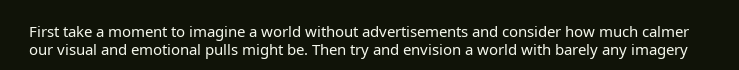First take a moment to imagine a world without advertisements and consider how much calmer our visual and emotional pulls might be. Then try and envision a world with barely any imagery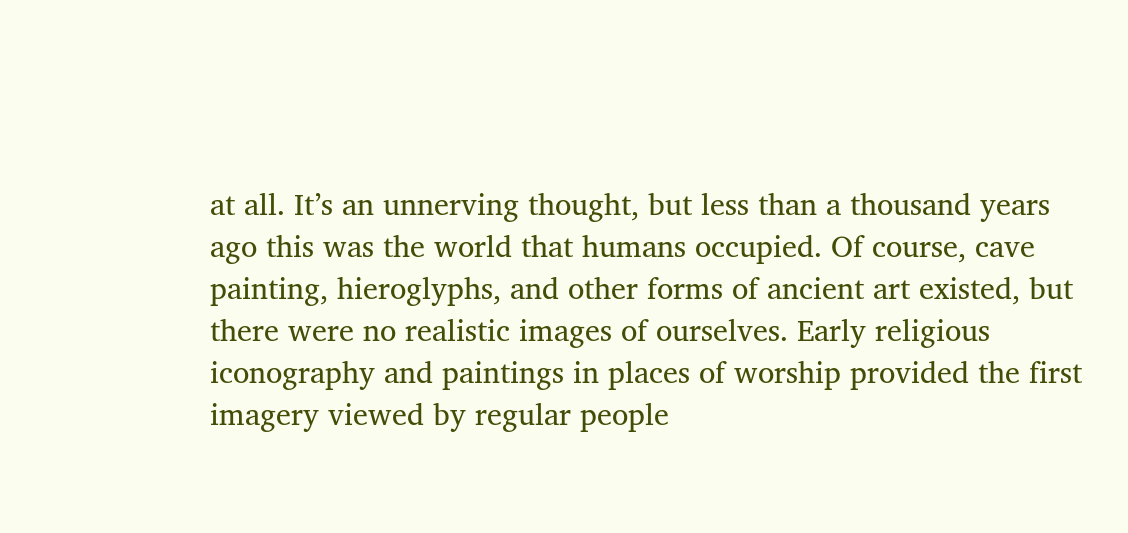at all. It’s an unnerving thought, but less than a thousand years ago this was the world that humans occupied. Of course, cave painting, hieroglyphs, and other forms of ancient art existed, but there were no realistic images of ourselves. Early religious iconography and paintings in places of worship provided the first imagery viewed by regular people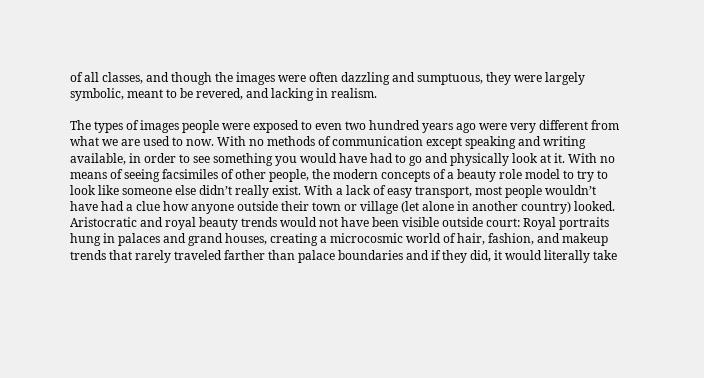of all classes, and though the images were often dazzling and sumptuous, they were largely symbolic, meant to be revered, and lacking in realism.

The types of images people were exposed to even two hundred years ago were very different from what we are used to now. With no methods of communication except speaking and writing available, in order to see something you would have had to go and physically look at it. With no means of seeing facsimiles of other people, the modern concepts of a beauty role model to try to look like someone else didn’t really exist. With a lack of easy transport, most people wouldn’t have had a clue how anyone outside their town or village (let alone in another country) looked. Aristocratic and royal beauty trends would not have been visible outside court: Royal portraits hung in palaces and grand houses, creating a microcosmic world of hair, fashion, and makeup trends that rarely traveled farther than palace boundaries and if they did, it would literally take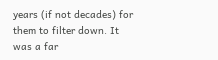years (if not decades) for them to filter down. It was a far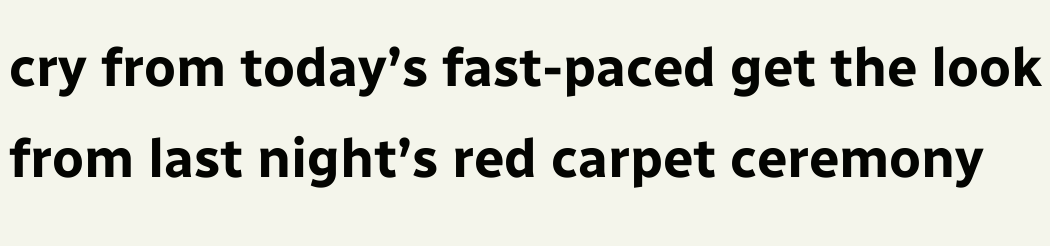cry from today’s fast-paced get the look from last night’s red carpet ceremony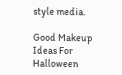style media.

Good Makeup Ideas For Halloween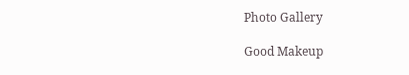Photo Gallery

Good Makeup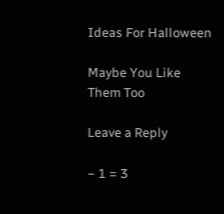Ideas For Halloween

Maybe You Like Them Too

Leave a Reply

− 1 = 3